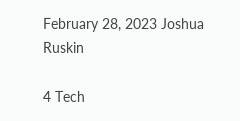February 28, 2023 Joshua Ruskin

4 Tech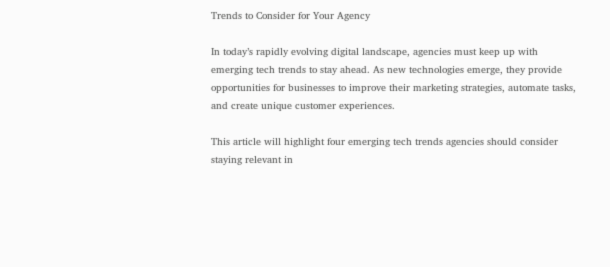Trends to Consider for Your Agency

In today’s rapidly evolving digital landscape, agencies must keep up with emerging tech trends to stay ahead. As new technologies emerge, they provide opportunities for businesses to improve their marketing strategies, automate tasks, and create unique customer experiences.

This article will highlight four emerging tech trends agencies should consider staying relevant in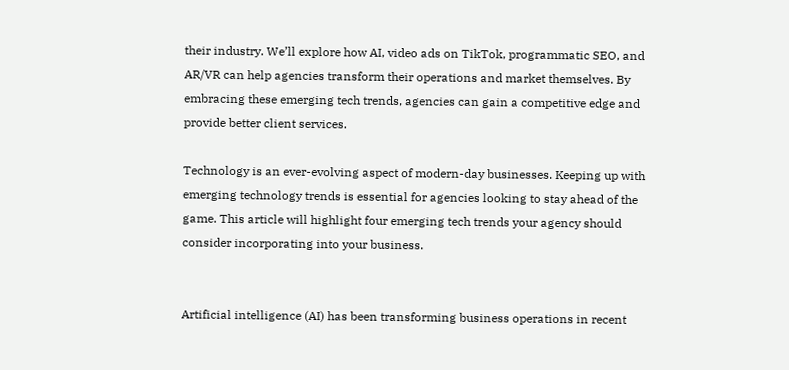their industry. We’ll explore how AI, video ads on TikTok, programmatic SEO, and AR/VR can help agencies transform their operations and market themselves. By embracing these emerging tech trends, agencies can gain a competitive edge and provide better client services.

Technology is an ever-evolving aspect of modern-day businesses. Keeping up with emerging technology trends is essential for agencies looking to stay ahead of the game. This article will highlight four emerging tech trends your agency should consider incorporating into your business.


Artificial intelligence (AI) has been transforming business operations in recent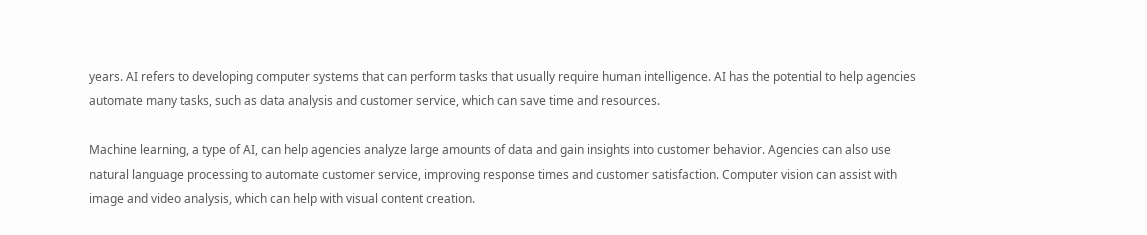years. AI refers to developing computer systems that can perform tasks that usually require human intelligence. AI has the potential to help agencies automate many tasks, such as data analysis and customer service, which can save time and resources.

Machine learning, a type of AI, can help agencies analyze large amounts of data and gain insights into customer behavior. Agencies can also use natural language processing to automate customer service, improving response times and customer satisfaction. Computer vision can assist with image and video analysis, which can help with visual content creation.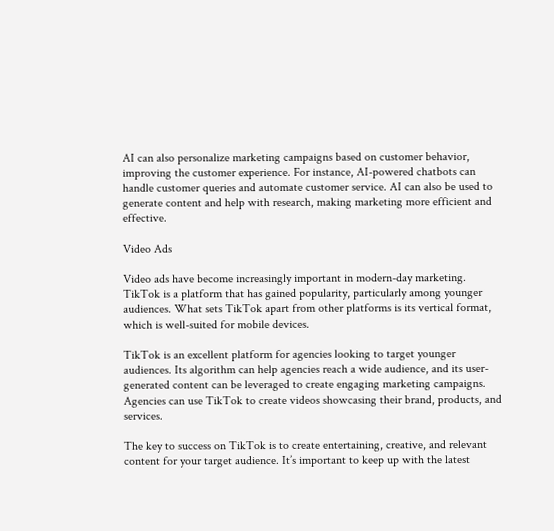AI can also personalize marketing campaigns based on customer behavior, improving the customer experience. For instance, AI-powered chatbots can handle customer queries and automate customer service. AI can also be used to generate content and help with research, making marketing more efficient and effective.

Video Ads

Video ads have become increasingly important in modern-day marketing. TikTok is a platform that has gained popularity, particularly among younger audiences. What sets TikTok apart from other platforms is its vertical format, which is well-suited for mobile devices.

TikTok is an excellent platform for agencies looking to target younger audiences. Its algorithm can help agencies reach a wide audience, and its user-generated content can be leveraged to create engaging marketing campaigns. Agencies can use TikTok to create videos showcasing their brand, products, and services.

The key to success on TikTok is to create entertaining, creative, and relevant content for your target audience. It’s important to keep up with the latest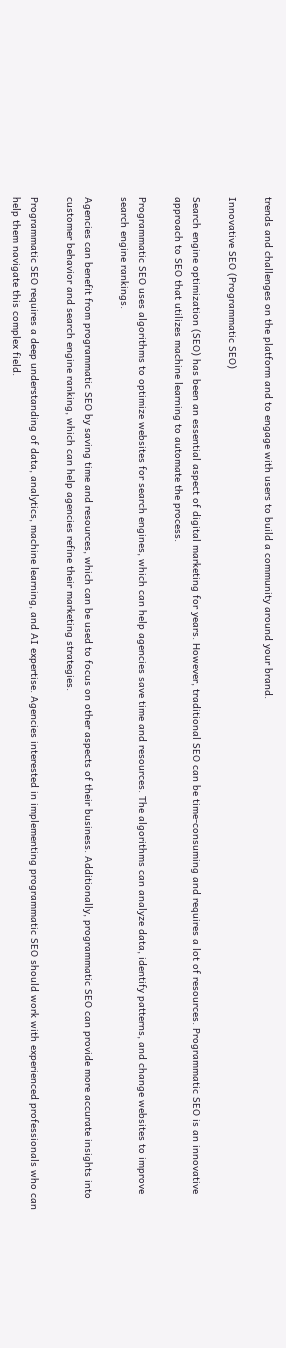trends and challenges on the platform and to engage with users to build a community around your brand.

Innovative SEO (Programmatic SEO)

Search engine optimization (SEO) has been an essential aspect of digital marketing for years. However, traditional SEO can be time-consuming and requires a lot of resources. Programmatic SEO is an innovative approach to SEO that utilizes machine learning to automate the process.

Programmatic SEO uses algorithms to optimize websites for search engines, which can help agencies save time and resources. The algorithms can analyze data, identify patterns, and change websites to improve search engine rankings.

Agencies can benefit from programmatic SEO by saving time and resources, which can be used to focus on other aspects of their business. Additionally, programmatic SEO can provide more accurate insights into customer behavior and search engine ranking, which can help agencies refine their marketing strategies.

Programmatic SEO requires a deep understanding of data, analytics, machine learning, and AI expertise. Agencies interested in implementing programmatic SEO should work with experienced professionals who can help them navigate this complex field.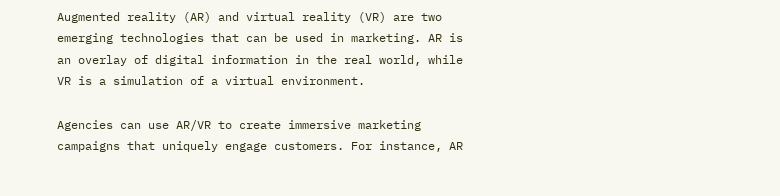Augmented reality (AR) and virtual reality (VR) are two emerging technologies that can be used in marketing. AR is an overlay of digital information in the real world, while VR is a simulation of a virtual environment.

Agencies can use AR/VR to create immersive marketing campaigns that uniquely engage customers. For instance, AR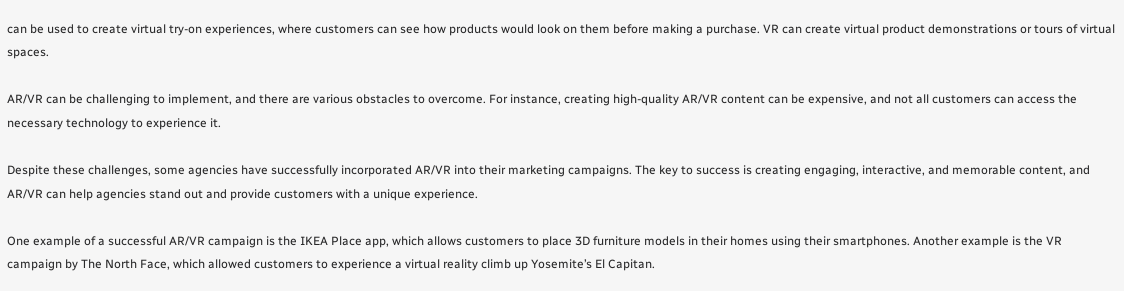can be used to create virtual try-on experiences, where customers can see how products would look on them before making a purchase. VR can create virtual product demonstrations or tours of virtual spaces.

AR/VR can be challenging to implement, and there are various obstacles to overcome. For instance, creating high-quality AR/VR content can be expensive, and not all customers can access the necessary technology to experience it.

Despite these challenges, some agencies have successfully incorporated AR/VR into their marketing campaigns. The key to success is creating engaging, interactive, and memorable content, and AR/VR can help agencies stand out and provide customers with a unique experience.

One example of a successful AR/VR campaign is the IKEA Place app, which allows customers to place 3D furniture models in their homes using their smartphones. Another example is the VR campaign by The North Face, which allowed customers to experience a virtual reality climb up Yosemite’s El Capitan.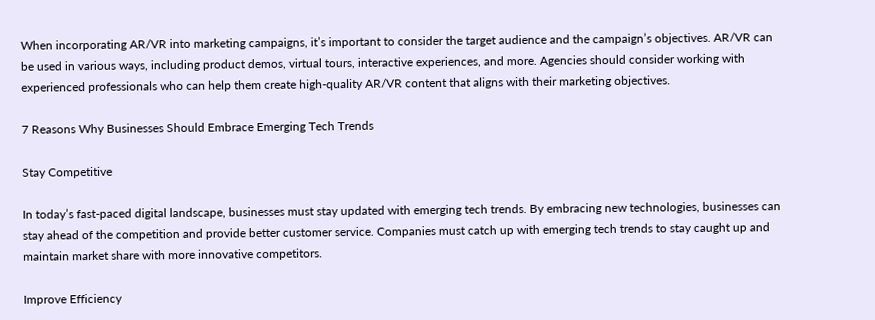When incorporating AR/VR into marketing campaigns, it’s important to consider the target audience and the campaign’s objectives. AR/VR can be used in various ways, including product demos, virtual tours, interactive experiences, and more. Agencies should consider working with experienced professionals who can help them create high-quality AR/VR content that aligns with their marketing objectives.

7 Reasons Why Businesses Should Embrace Emerging Tech Trends

Stay Competitive

In today’s fast-paced digital landscape, businesses must stay updated with emerging tech trends. By embracing new technologies, businesses can stay ahead of the competition and provide better customer service. Companies must catch up with emerging tech trends to stay caught up and maintain market share with more innovative competitors.

Improve Efficiency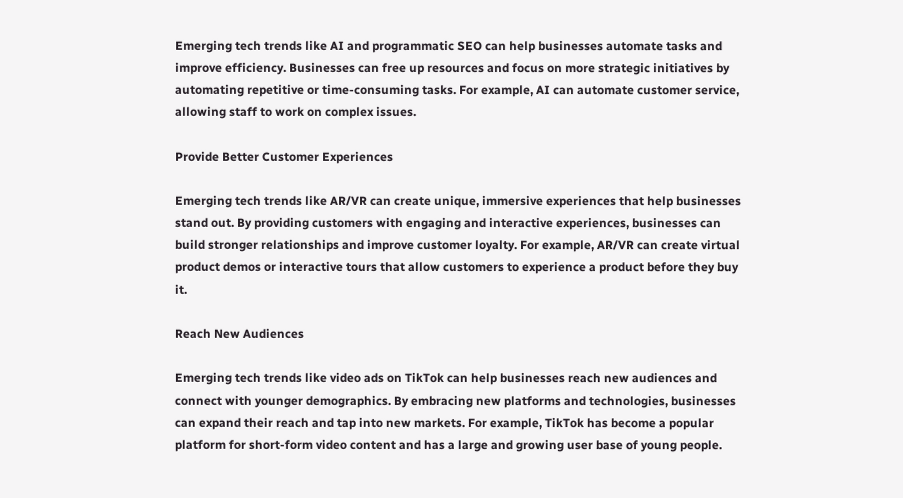Emerging tech trends like AI and programmatic SEO can help businesses automate tasks and improve efficiency. Businesses can free up resources and focus on more strategic initiatives by automating repetitive or time-consuming tasks. For example, AI can automate customer service, allowing staff to work on complex issues.

Provide Better Customer Experiences

Emerging tech trends like AR/VR can create unique, immersive experiences that help businesses stand out. By providing customers with engaging and interactive experiences, businesses can build stronger relationships and improve customer loyalty. For example, AR/VR can create virtual product demos or interactive tours that allow customers to experience a product before they buy it.

Reach New Audiences

Emerging tech trends like video ads on TikTok can help businesses reach new audiences and connect with younger demographics. By embracing new platforms and technologies, businesses can expand their reach and tap into new markets. For example, TikTok has become a popular platform for short-form video content and has a large and growing user base of young people.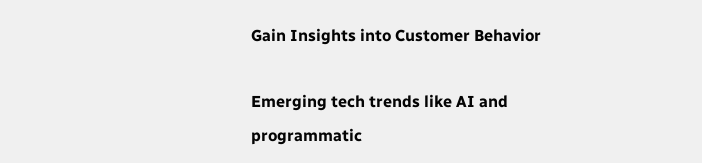Gain Insights into Customer Behavior

Emerging tech trends like AI and programmatic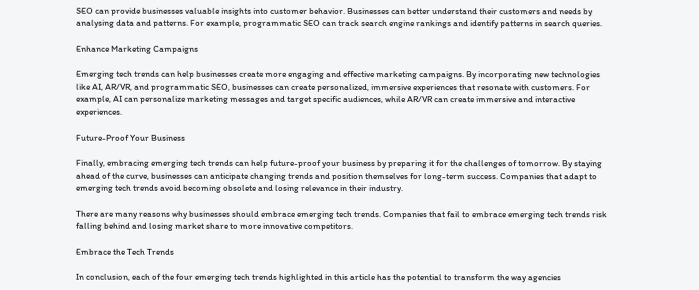SEO can provide businesses valuable insights into customer behavior. Businesses can better understand their customers and needs by analysing data and patterns. For example, programmatic SEO can track search engine rankings and identify patterns in search queries.

Enhance Marketing Campaigns

Emerging tech trends can help businesses create more engaging and effective marketing campaigns. By incorporating new technologies like AI, AR/VR, and programmatic SEO, businesses can create personalized, immersive experiences that resonate with customers. For example, AI can personalize marketing messages and target specific audiences, while AR/VR can create immersive and interactive experiences.

Future-Proof Your Business

Finally, embracing emerging tech trends can help future-proof your business by preparing it for the challenges of tomorrow. By staying ahead of the curve, businesses can anticipate changing trends and position themselves for long-term success. Companies that adapt to emerging tech trends avoid becoming obsolete and losing relevance in their industry.

There are many reasons why businesses should embrace emerging tech trends. Companies that fail to embrace emerging tech trends risk falling behind and losing market share to more innovative competitors.

Embrace the Tech Trends

In conclusion, each of the four emerging tech trends highlighted in this article has the potential to transform the way agencies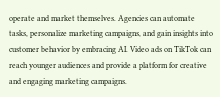operate and market themselves. Agencies can automate tasks, personalize marketing campaigns, and gain insights into customer behavior by embracing AI. Video ads on TikTok can reach younger audiences and provide a platform for creative and engaging marketing campaigns.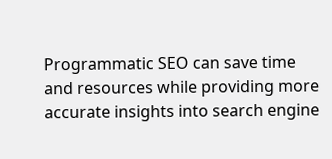Programmatic SEO can save time and resources while providing more accurate insights into search engine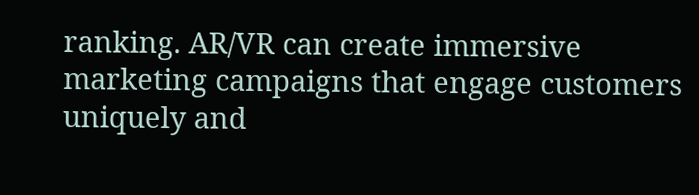ranking. AR/VR can create immersive marketing campaigns that engage customers uniquely and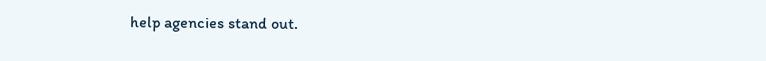help agencies stand out.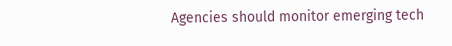Agencies should monitor emerging tech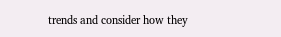trends and consider how they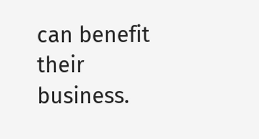can benefit their business.